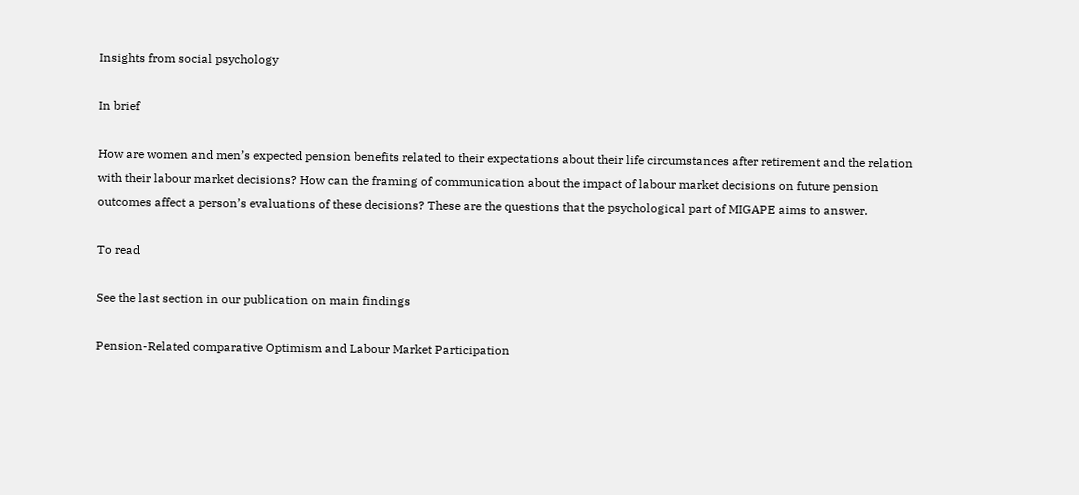Insights from social psychology

In brief

How are women and men’s expected pension benefits related to their expectations about their life circumstances after retirement and the relation with their labour market decisions? How can the framing of communication about the impact of labour market decisions on future pension outcomes affect a person’s evaluations of these decisions? These are the questions that the psychological part of MIGAPE aims to answer.

To read

See the last section in our publication on main findings

Pension-Related comparative Optimism and Labour Market Participation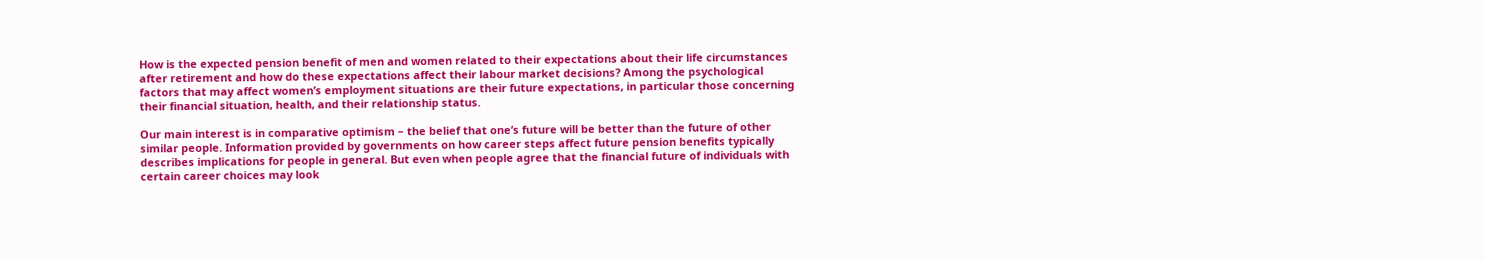How is the expected pension benefit of men and women related to their expectations about their life circumstances after retirement and how do these expectations affect their labour market decisions? Among the psychological factors that may affect women’s employment situations are their future expectations, in particular those concerning their financial situation, health, and their relationship status.

Our main interest is in comparative optimism – the belief that one’s future will be better than the future of other similar people. Information provided by governments on how career steps affect future pension benefits typically describes implications for people in general. But even when people agree that the financial future of individuals with certain career choices may look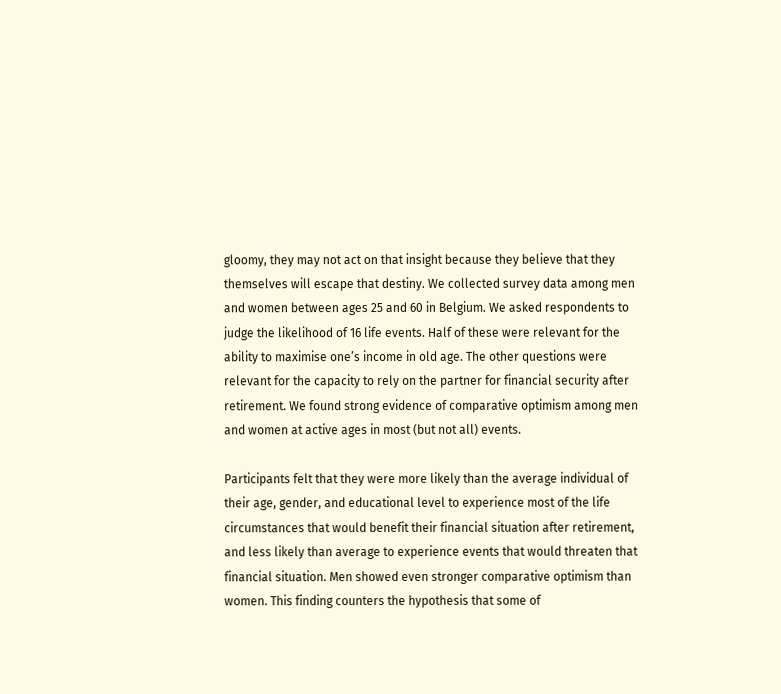gloomy, they may not act on that insight because they believe that they themselves will escape that destiny. We collected survey data among men and women between ages 25 and 60 in Belgium. We asked respondents to judge the likelihood of 16 life events. Half of these were relevant for the ability to maximise one’s income in old age. The other questions were relevant for the capacity to rely on the partner for financial security after retirement. We found strong evidence of comparative optimism among men and women at active ages in most (but not all) events.

Participants felt that they were more likely than the average individual of their age, gender, and educational level to experience most of the life circumstances that would benefit their financial situation after retirement, and less likely than average to experience events that would threaten that financial situation. Men showed even stronger comparative optimism than women. This finding counters the hypothesis that some of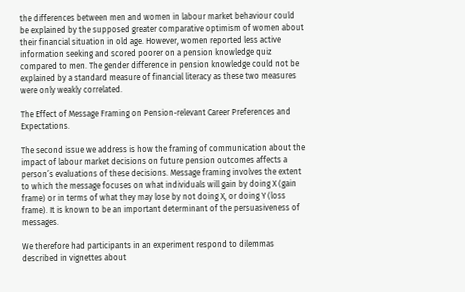the differences between men and women in labour market behaviour could be explained by the supposed greater comparative optimism of women about their financial situation in old age. However, women reported less active information seeking and scored poorer on a pension knowledge quiz compared to men. The gender difference in pension knowledge could not be explained by a standard measure of financial literacy as these two measures were only weakly correlated.

The Effect of Message Framing on Pension-relevant Career Preferences and Expectations.

The second issue we address is how the framing of communication about the impact of labour market decisions on future pension outcomes affects a person’s evaluations of these decisions. Message framing involves the extent to which the message focuses on what individuals will gain by doing X (gain frame) or in terms of what they may lose by not doing X, or doing Y (loss frame). It is known to be an important determinant of the persuasiveness of messages.

We therefore had participants in an experiment respond to dilemmas described in vignettes about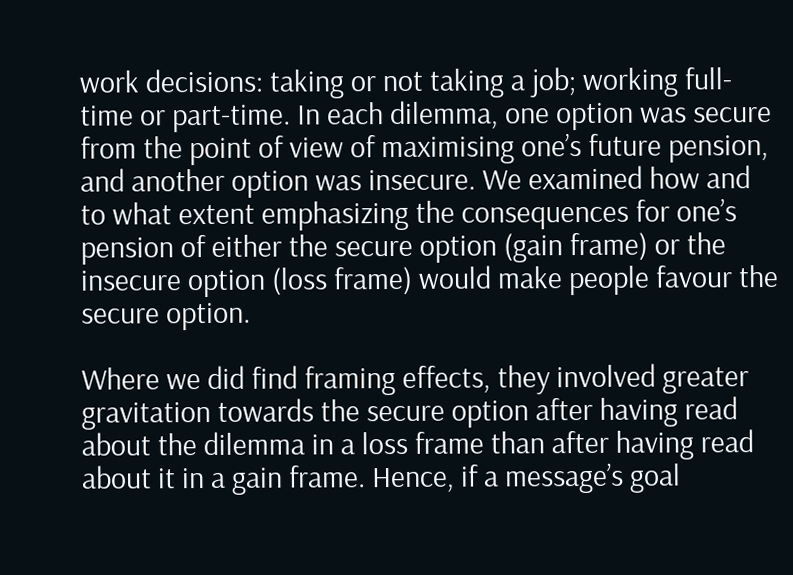work decisions: taking or not taking a job; working full-time or part-time. In each dilemma, one option was secure from the point of view of maximising one’s future pension, and another option was insecure. We examined how and to what extent emphasizing the consequences for one’s pension of either the secure option (gain frame) or the insecure option (loss frame) would make people favour the secure option.

Where we did find framing effects, they involved greater gravitation towards the secure option after having read about the dilemma in a loss frame than after having read about it in a gain frame. Hence, if a message’s goal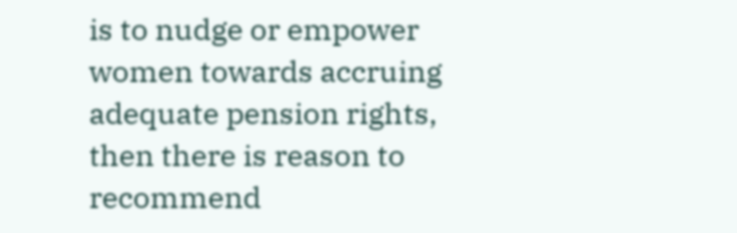is to nudge or empower women towards accruing adequate pension rights, then there is reason to recommend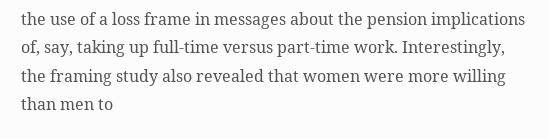the use of a loss frame in messages about the pension implications of, say, taking up full-time versus part-time work. Interestingly, the framing study also revealed that women were more willing than men to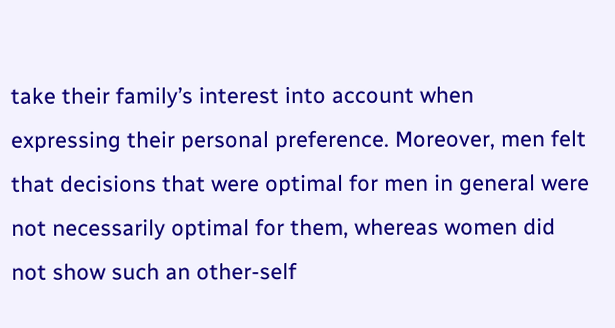take their family’s interest into account when expressing their personal preference. Moreover, men felt that decisions that were optimal for men in general were not necessarily optimal for them, whereas women did not show such an other-self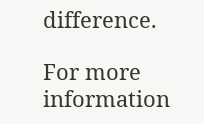difference.

For more information